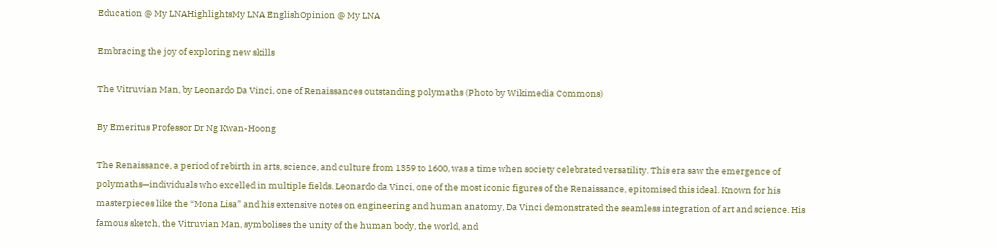Education @ My LNAHighlightsMy LNA EnglishOpinion @ My LNA

Embracing the joy of exploring new skills

The Vitruvian Man, by Leonardo Da Vinci, one of Renaissances outstanding polymaths (Photo by Wikimedia Commons)

By Emeritus Professor Dr Ng Kwan-Hoong

The Renaissance, a period of rebirth in arts, science, and culture from 1359 to 1600, was a time when society celebrated versatility. This era saw the emergence of polymaths—individuals who excelled in multiple fields. Leonardo da Vinci, one of the most iconic figures of the Renaissance, epitomised this ideal. Known for his masterpieces like the “Mona Lisa” and his extensive notes on engineering and human anatomy, Da Vinci demonstrated the seamless integration of art and science. His famous sketch, the Vitruvian Man, symbolises the unity of the human body, the world, and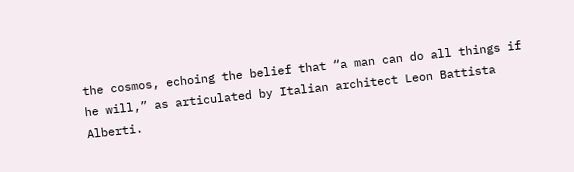the cosmos, echoing the belief that “a man can do all things if he will,” as articulated by Italian architect Leon Battista Alberti.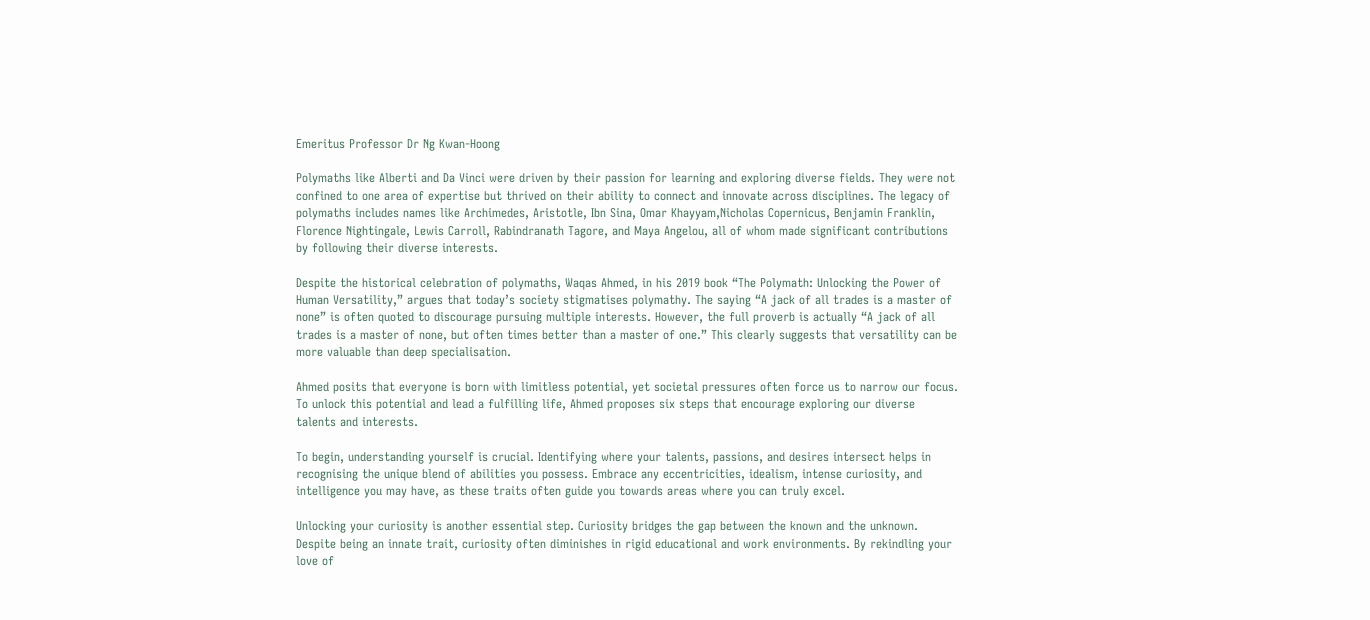Emeritus Professor Dr Ng Kwan-Hoong

Polymaths like Alberti and Da Vinci were driven by their passion for learning and exploring diverse fields. They were not confined to one area of expertise but thrived on their ability to connect and innovate across disciplines. The legacy of polymaths includes names like Archimedes, Aristotle, Ibn Sina, Omar Khayyam,Nicholas Copernicus, Benjamin Franklin, Florence Nightingale, Lewis Carroll, Rabindranath Tagore, and Maya Angelou, all of whom made significant contributions by following their diverse interests.

Despite the historical celebration of polymaths, Waqas Ahmed, in his 2019 book “The Polymath: Unlocking the Power of Human Versatility,” argues that today’s society stigmatises polymathy. The saying “A jack of all trades is a master of none” is often quoted to discourage pursuing multiple interests. However, the full proverb is actually “A jack of all trades is a master of none, but often times better than a master of one.” This clearly suggests that versatility can be more valuable than deep specialisation.

Ahmed posits that everyone is born with limitless potential, yet societal pressures often force us to narrow our focus. To unlock this potential and lead a fulfilling life, Ahmed proposes six steps that encourage exploring our diverse talents and interests.

To begin, understanding yourself is crucial. Identifying where your talents, passions, and desires intersect helps in recognising the unique blend of abilities you possess. Embrace any eccentricities, idealism, intense curiosity, and intelligence you may have, as these traits often guide you towards areas where you can truly excel.

Unlocking your curiosity is another essential step. Curiosity bridges the gap between the known and the unknown. Despite being an innate trait, curiosity often diminishes in rigid educational and work environments. By rekindling your love of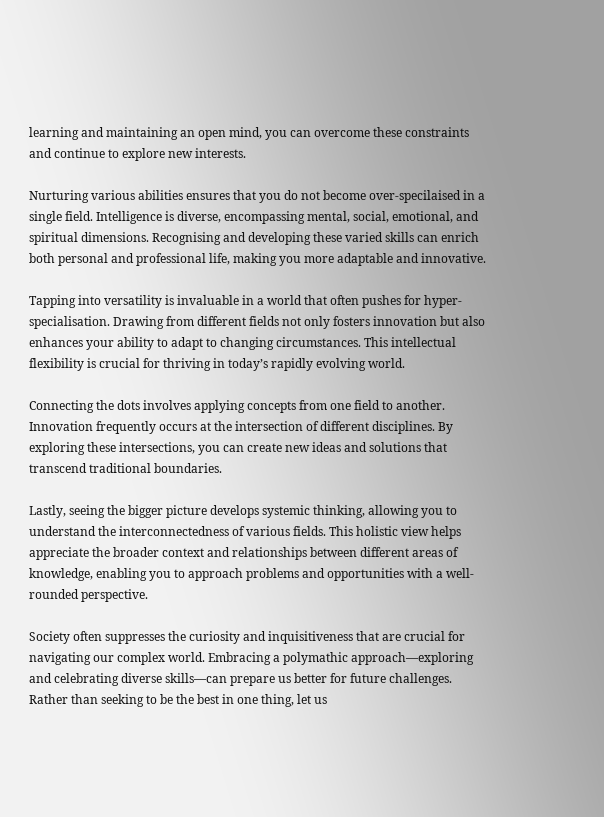learning and maintaining an open mind, you can overcome these constraints and continue to explore new interests.

Nurturing various abilities ensures that you do not become over-specilaised in a single field. Intelligence is diverse, encompassing mental, social, emotional, and spiritual dimensions. Recognising and developing these varied skills can enrich both personal and professional life, making you more adaptable and innovative.

Tapping into versatility is invaluable in a world that often pushes for hyper-specialisation. Drawing from different fields not only fosters innovation but also enhances your ability to adapt to changing circumstances. This intellectual flexibility is crucial for thriving in today’s rapidly evolving world.

Connecting the dots involves applying concepts from one field to another. Innovation frequently occurs at the intersection of different disciplines. By exploring these intersections, you can create new ideas and solutions that transcend traditional boundaries.

Lastly, seeing the bigger picture develops systemic thinking, allowing you to understand the interconnectedness of various fields. This holistic view helps appreciate the broader context and relationships between different areas of knowledge, enabling you to approach problems and opportunities with a well-rounded perspective.

Society often suppresses the curiosity and inquisitiveness that are crucial for navigating our complex world. Embracing a polymathic approach—exploring and celebrating diverse skills—can prepare us better for future challenges. Rather than seeking to be the best in one thing, let us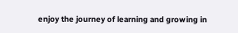enjoy the journey of learning and growing in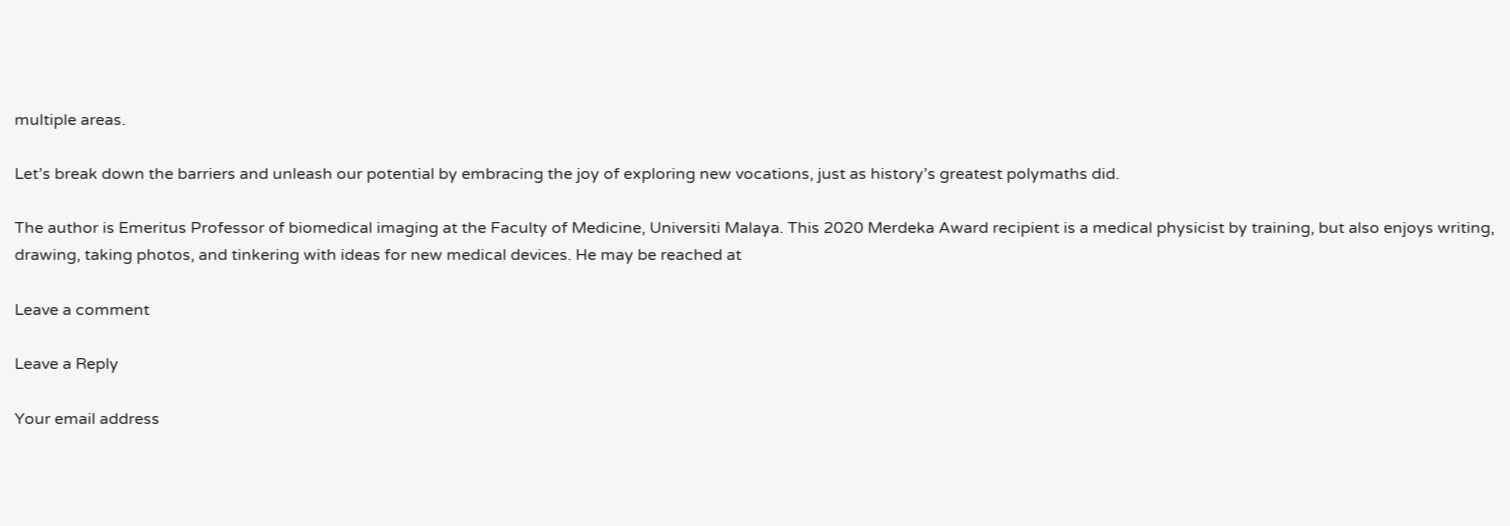multiple areas.

Let’s break down the barriers and unleash our potential by embracing the joy of exploring new vocations, just as history’s greatest polymaths did.

The author is Emeritus Professor of biomedical imaging at the Faculty of Medicine, Universiti Malaya. This 2020 Merdeka Award recipient is a medical physicist by training, but also enjoys writing, drawing, taking photos, and tinkering with ideas for new medical devices. He may be reached at

Leave a comment

Leave a Reply

Your email address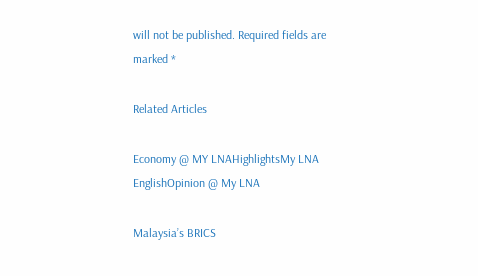will not be published. Required fields are marked *

Related Articles

Economy @ MY LNAHighlightsMy LNA EnglishOpinion @ My LNA

Malaysia’s BRICS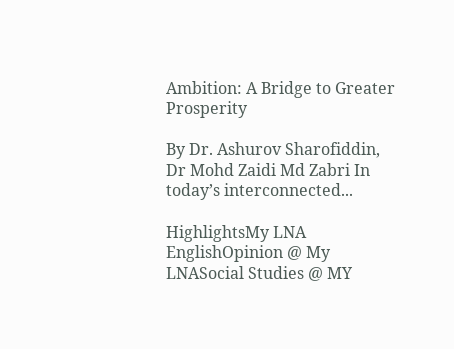Ambition: A Bridge to Greater Prosperity

By Dr. Ashurov Sharofiddin, Dr Mohd Zaidi Md Zabri In today’s interconnected...

HighlightsMy LNA EnglishOpinion @ My LNASocial Studies @ MY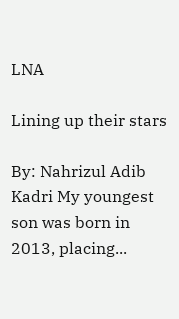LNA

Lining up their stars

By: Nahrizul Adib Kadri My youngest son was born in 2013, placing...